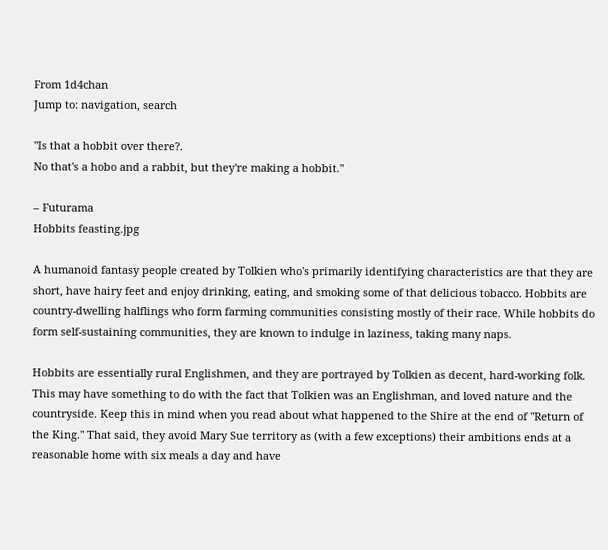From 1d4chan
Jump to: navigation, search

"Is that a hobbit over there?.
No that's a hobo and a rabbit, but they're making a hobbit."

– Futurama
Hobbits feasting.jpg

A humanoid fantasy people created by Tolkien who's primarily identifying characteristics are that they are short, have hairy feet and enjoy drinking, eating, and smoking some of that delicious tobacco. Hobbits are country-dwelling halflings who form farming communities consisting mostly of their race. While hobbits do form self-sustaining communities, they are known to indulge in laziness, taking many naps.

Hobbits are essentially rural Englishmen, and they are portrayed by Tolkien as decent, hard-working folk. This may have something to do with the fact that Tolkien was an Englishman, and loved nature and the countryside. Keep this in mind when you read about what happened to the Shire at the end of "Return of the King." That said, they avoid Mary Sue territory as (with a few exceptions) their ambitions ends at a reasonable home with six meals a day and have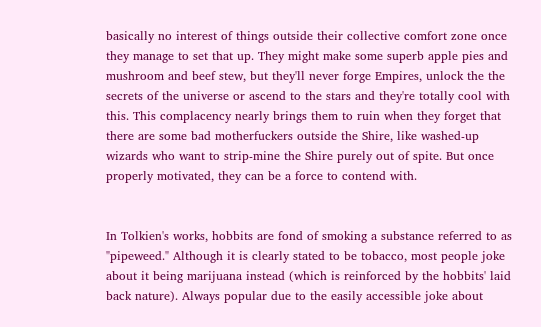basically no interest of things outside their collective comfort zone once they manage to set that up. They might make some superb apple pies and mushroom and beef stew, but they'll never forge Empires, unlock the the secrets of the universe or ascend to the stars and they're totally cool with this. This complacency nearly brings them to ruin when they forget that there are some bad motherfuckers outside the Shire, like washed-up wizards who want to strip-mine the Shire purely out of spite. But once properly motivated, they can be a force to contend with.


In Tolkien's works, hobbits are fond of smoking a substance referred to as "pipeweed." Although it is clearly stated to be tobacco, most people joke about it being marijuana instead (which is reinforced by the hobbits' laid back nature). Always popular due to the easily accessible joke about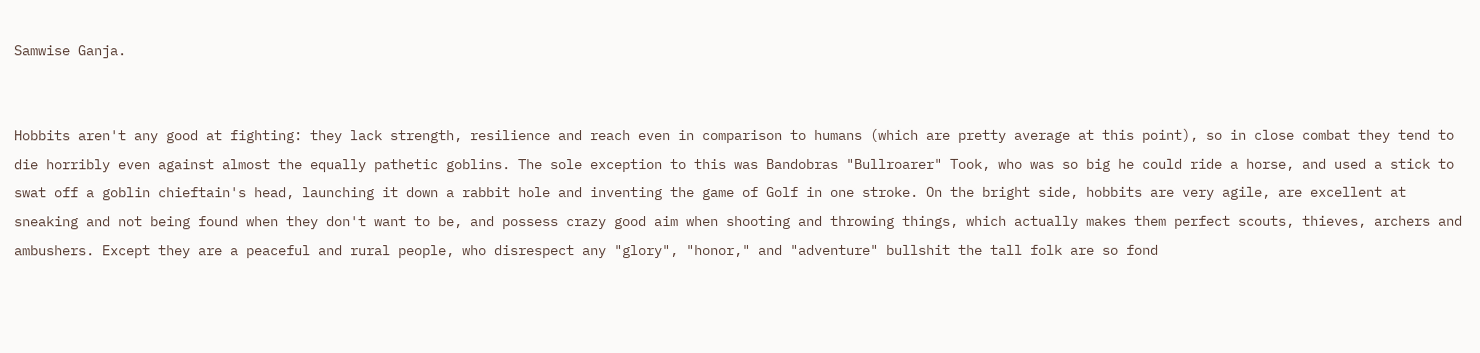Samwise Ganja.


Hobbits aren't any good at fighting: they lack strength, resilience and reach even in comparison to humans (which are pretty average at this point), so in close combat they tend to die horribly even against almost the equally pathetic goblins. The sole exception to this was Bandobras "Bullroarer" Took, who was so big he could ride a horse, and used a stick to swat off a goblin chieftain's head, launching it down a rabbit hole and inventing the game of Golf in one stroke. On the bright side, hobbits are very agile, are excellent at sneaking and not being found when they don't want to be, and possess crazy good aim when shooting and throwing things, which actually makes them perfect scouts, thieves, archers and ambushers. Except they are a peaceful and rural people, who disrespect any "glory", "honor," and "adventure" bullshit the tall folk are so fond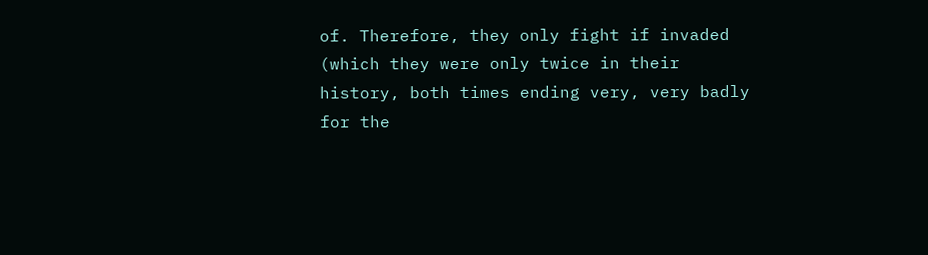of. Therefore, they only fight if invaded (which they were only twice in their history, both times ending very, very badly for the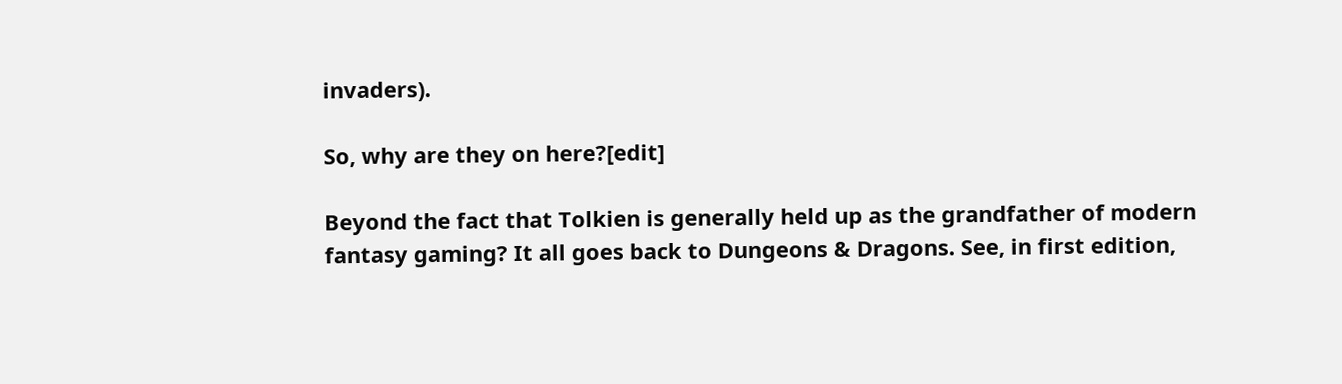invaders).

So, why are they on here?[edit]

Beyond the fact that Tolkien is generally held up as the grandfather of modern fantasy gaming? It all goes back to Dungeons & Dragons. See, in first edition,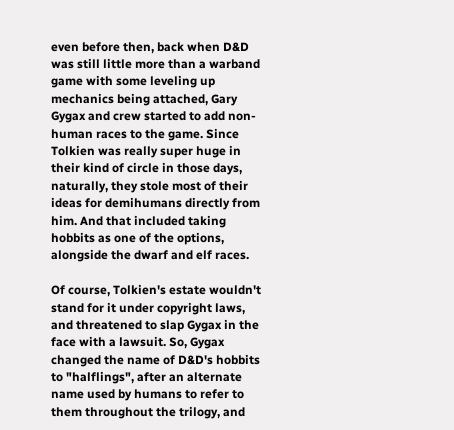even before then, back when D&D was still little more than a warband game with some leveling up mechanics being attached, Gary Gygax and crew started to add non-human races to the game. Since Tolkien was really super huge in their kind of circle in those days, naturally, they stole most of their ideas for demihumans directly from him. And that included taking hobbits as one of the options, alongside the dwarf and elf races.

Of course, Tolkien's estate wouldn't stand for it under copyright laws, and threatened to slap Gygax in the face with a lawsuit. So, Gygax changed the name of D&D's hobbits to "halflings", after an alternate name used by humans to refer to them throughout the trilogy, and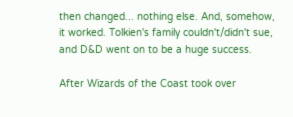then changed... nothing else. And, somehow, it worked. Tolkien's family couldn't/didn't sue, and D&D went on to be a huge success.

After Wizards of the Coast took over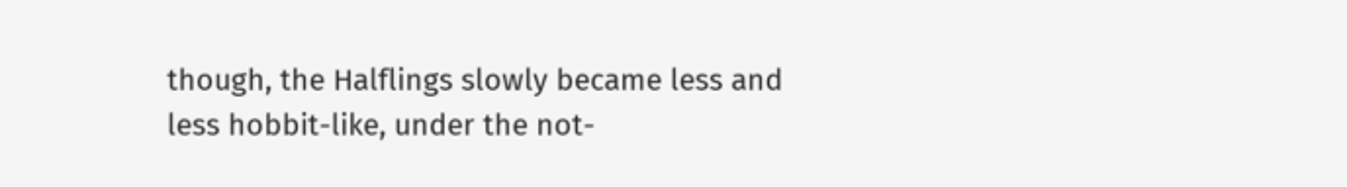though, the Halflings slowly became less and less hobbit-like, under the not-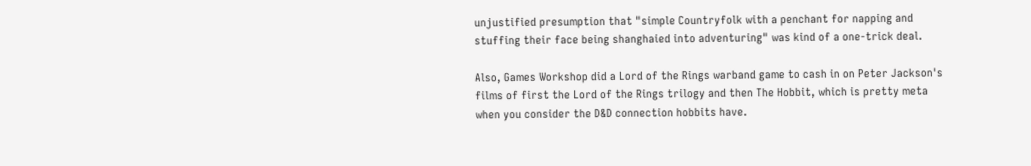unjustified presumption that "simple Countryfolk with a penchant for napping and stuffing their face being shanghaied into adventuring" was kind of a one-trick deal.

Also, Games Workshop did a Lord of the Rings warband game to cash in on Peter Jackson's films of first the Lord of the Rings trilogy and then The Hobbit, which is pretty meta when you consider the D&D connection hobbits have.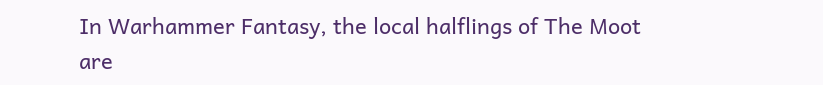In Warhammer Fantasy, the local halflings of The Moot are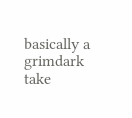basically a grimdark take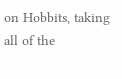on Hobbits, taking all of the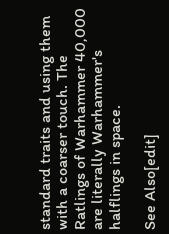standard traits and using them with a coarser touch. The Ratlings of Warhammer 40,000 are literally Warhammer's halflings in space.

See Also[edit]